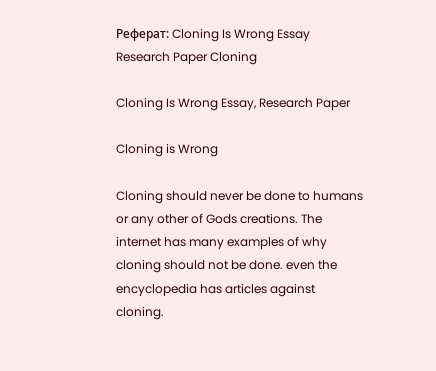Реферат: Cloning Is Wrong Essay Research Paper Cloning

Cloning Is Wrong Essay, Research Paper

Cloning is Wrong

Cloning should never be done to humans or any other of Gods creations. The internet has many examples of why cloning should not be done. even the encyclopedia has articles against cloning.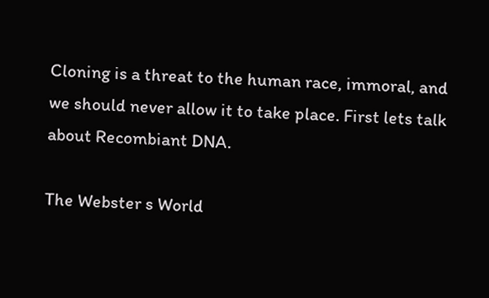Cloning is a threat to the human race, immoral, and we should never allow it to take place. First lets talk about Recombiant DNA.

The Webster s World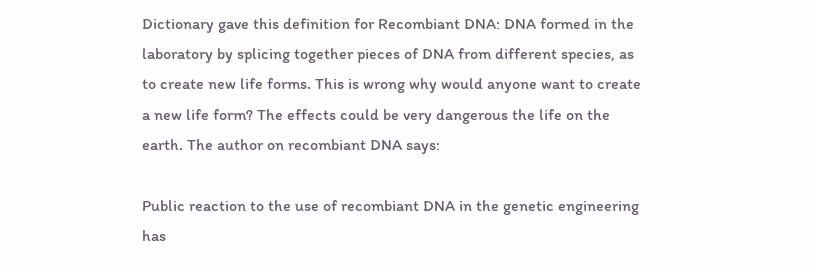Dictionary gave this definition for Recombiant DNA: DNA formed in the laboratory by splicing together pieces of DNA from different species, as to create new life forms. This is wrong why would anyone want to create a new life form? The effects could be very dangerous the life on the earth. The author on recombiant DNA says:

Public reaction to the use of recombiant DNA in the genetic engineering has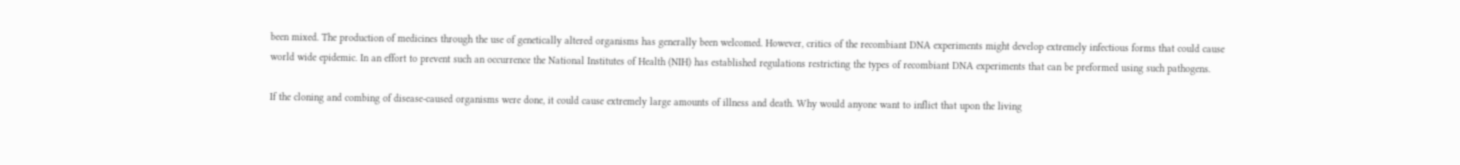been mixed. The production of medicines through the use of genetically altered organisms has generally been welcomed. However, critics of the recombiant DNA experiments might develop extremely infectious forms that could cause world wide epidemic. In an effort to prevent such an occurrence the National Institutes of Health (NIH) has established regulations restricting the types of recombiant DNA experiments that can be preformed using such pathogens.

If the cloning and combing of disease-caused organisms were done, it could cause extremely large amounts of illness and death. Why would anyone want to inflict that upon the living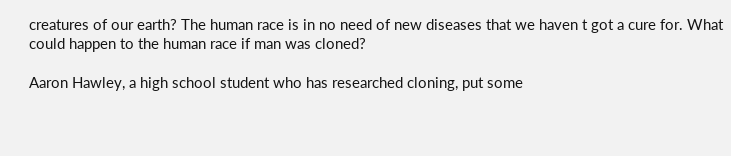creatures of our earth? The human race is in no need of new diseases that we haven t got a cure for. What could happen to the human race if man was cloned?

Aaron Hawley, a high school student who has researched cloning, put some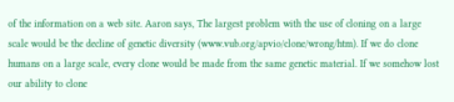of the information on a web site. Aaron says, The largest problem with the use of cloning on a large scale would be the decline of genetic diversity (www.vub.org/apvio/clone/wrong/htm). If we do clone humans on a large scale, every clone would be made from the same genetic material. If we somehow lost our ability to clone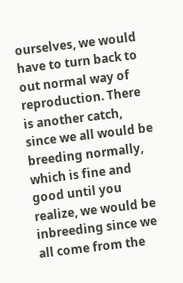ourselves, we would have to turn back to out normal way of reproduction. There is another catch, since we all would be breeding normally, which is fine and good until you realize, we would be inbreeding since we all come from the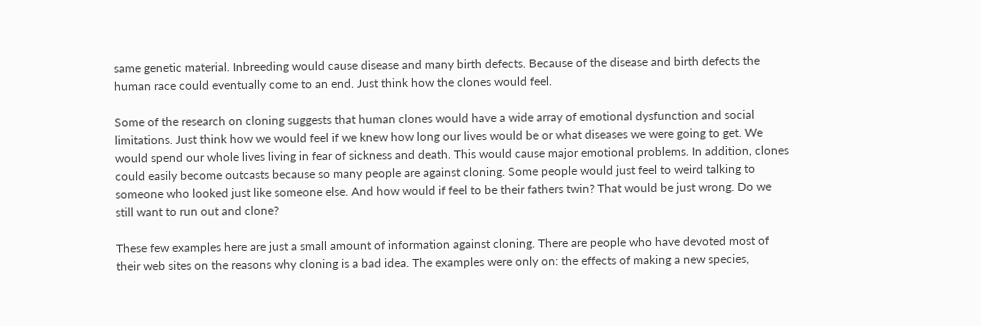same genetic material. Inbreeding would cause disease and many birth defects. Because of the disease and birth defects the human race could eventually come to an end. Just think how the clones would feel.

Some of the research on cloning suggests that human clones would have a wide array of emotional dysfunction and social limitations. Just think how we would feel if we knew how long our lives would be or what diseases we were going to get. We would spend our whole lives living in fear of sickness and death. This would cause major emotional problems. In addition, clones could easily become outcasts because so many people are against cloning. Some people would just feel to weird talking to someone who looked just like someone else. And how would if feel to be their fathers twin? That would be just wrong. Do we still want to run out and clone?

These few examples here are just a small amount of information against cloning. There are people who have devoted most of their web sites on the reasons why cloning is a bad idea. The examples were only on: the effects of making a new species,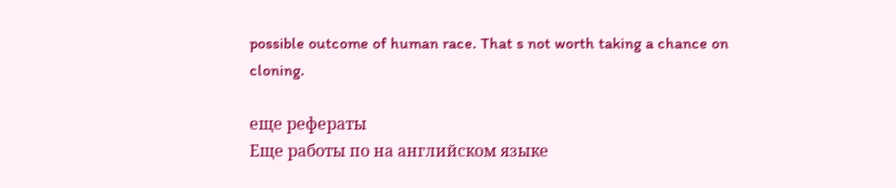possible outcome of human race. That s not worth taking a chance on cloning.

еще рефераты
Еще работы по на английском языке